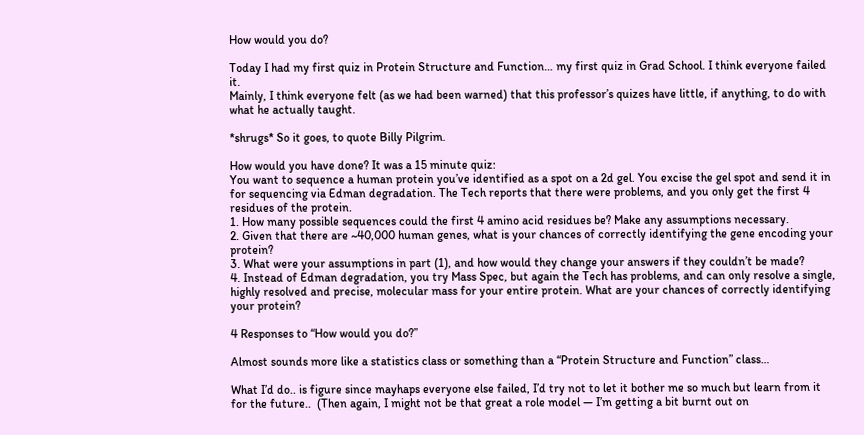How would you do?

Today I had my first quiz in Protein Structure and Function… my first quiz in Grad School. I think everyone failed it.
Mainly, I think everyone felt (as we had been warned) that this professor’s quizes have little, if anything, to do with what he actually taught.

*shrugs* So it goes, to quote Billy Pilgrim.

How would you have done? It was a 15 minute quiz:
You want to sequence a human protein you’ve identified as a spot on a 2d gel. You excise the gel spot and send it in for sequencing via Edman degradation. The Tech reports that there were problems, and you only get the first 4 residues of the protein.
1. How many possible sequences could the first 4 amino acid residues be? Make any assumptions necessary.
2. Given that there are ~40,000 human genes, what is your chances of correctly identifying the gene encoding your protein?
3. What were your assumptions in part (1), and how would they change your answers if they couldn’t be made?
4. Instead of Edman degradation, you try Mass Spec, but again the Tech has problems, and can only resolve a single, highly resolved and precise, molecular mass for your entire protein. What are your chances of correctly identifying your protein?

4 Responses to “How would you do?”

Almost sounds more like a statistics class or something than a “Protein Structure and Function” class…

What I’d do.. is figure since mayhaps everyone else failed, I’d try not to let it bother me so much but learn from it for the future..  (Then again, I might not be that great a role model — I’m getting a bit burnt out on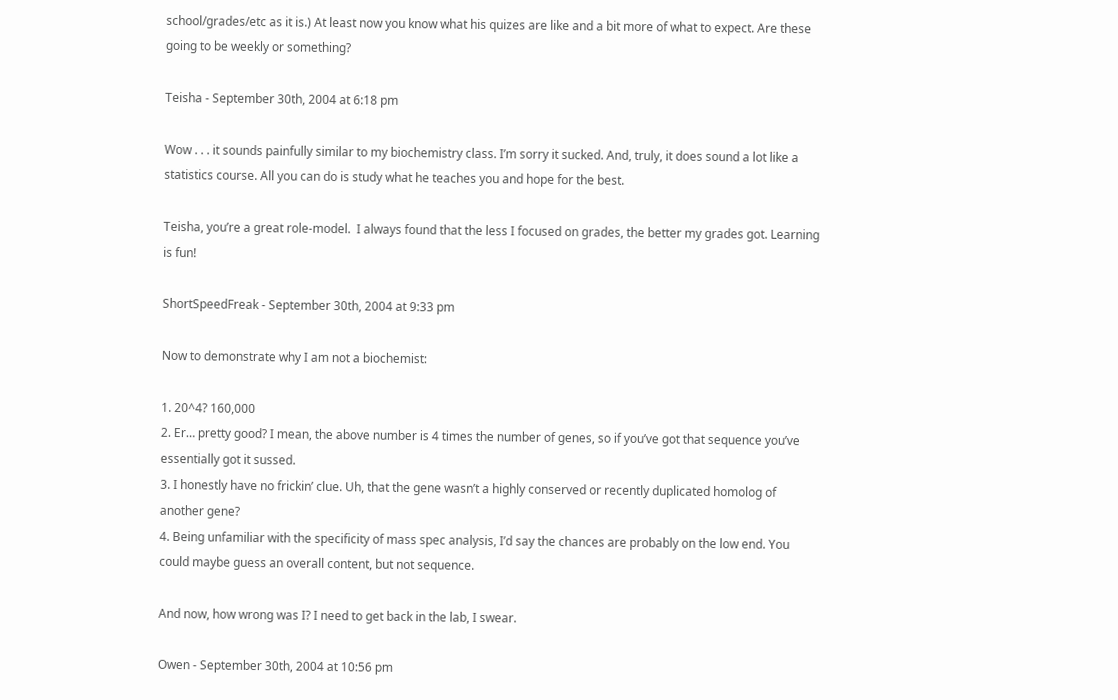school/grades/etc as it is.) At least now you know what his quizes are like and a bit more of what to expect. Are these going to be weekly or something?

Teisha - September 30th, 2004 at 6:18 pm

Wow . . . it sounds painfully similar to my biochemistry class. I’m sorry it sucked. And, truly, it does sound a lot like a statistics course. All you can do is study what he teaches you and hope for the best.

Teisha, you’re a great role-model.  I always found that the less I focused on grades, the better my grades got. Learning is fun!

ShortSpeedFreak - September 30th, 2004 at 9:33 pm

Now to demonstrate why I am not a biochemist:

1. 20^4? 160,000
2. Er… pretty good? I mean, the above number is 4 times the number of genes, so if you’ve got that sequence you’ve essentially got it sussed.
3. I honestly have no frickin’ clue. Uh, that the gene wasn’t a highly conserved or recently duplicated homolog of another gene?
4. Being unfamiliar with the specificity of mass spec analysis, I’d say the chances are probably on the low end. You could maybe guess an overall content, but not sequence.

And now, how wrong was I? I need to get back in the lab, I swear.

Owen - September 30th, 2004 at 10:56 pm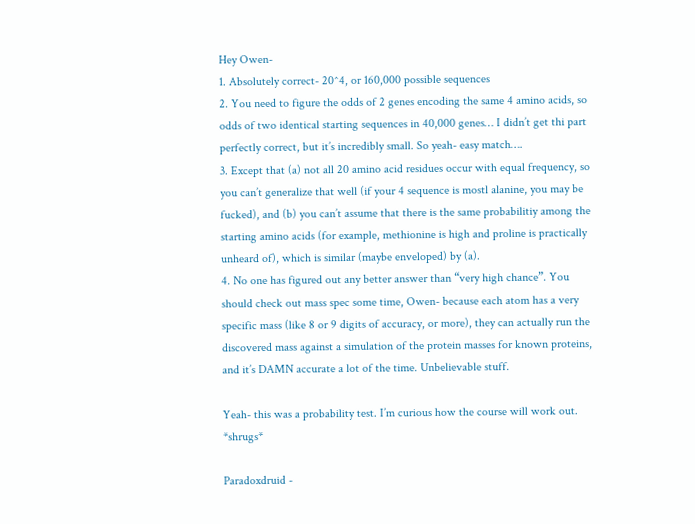Hey Owen-
1. Absolutely correct- 20^4, or 160,000 possible sequences
2. You need to figure the odds of 2 genes encoding the same 4 amino acids, so odds of two identical starting sequences in 40,000 genes… I didn’t get thi part perfectly correct, but it’s incredibly small. So yeah- easy match….
3. Except that (a) not all 20 amino acid residues occur with equal frequency, so you can’t generalize that well (if your 4 sequence is mostl alanine, you may be fucked), and (b) you can’t assume that there is the same probabilitiy among the starting amino acids (for example, methionine is high and proline is practically unheard of), which is similar (maybe enveloped) by (a).
4. No one has figured out any better answer than “very high chance”. You should check out mass spec some time, Owen- because each atom has a very specific mass (like 8 or 9 digits of accuracy, or more), they can actually run the discovered mass against a simulation of the protein masses for known proteins, and it’s DAMN accurate a lot of the time. Unbelievable stuff.

Yeah- this was a probability test. I’m curious how the course will work out. *shrugs*

Paradoxdruid -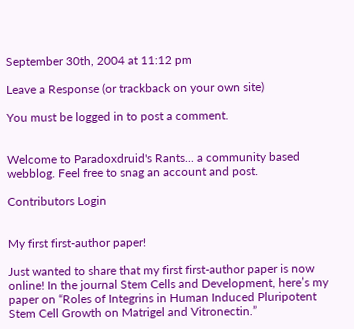September 30th, 2004 at 11:12 pm

Leave a Response (or trackback on your own site)

You must be logged in to post a comment.


Welcome to Paradoxdruid's Rants... a community based webblog. Feel free to snag an account and post.

Contributors Login


My first first-author paper!

Just wanted to share that my first first-author paper is now online! In the journal Stem Cells and Development, here’s my paper on “Roles of Integrins in Human Induced Pluripotent Stem Cell Growth on Matrigel and Vitronectin.”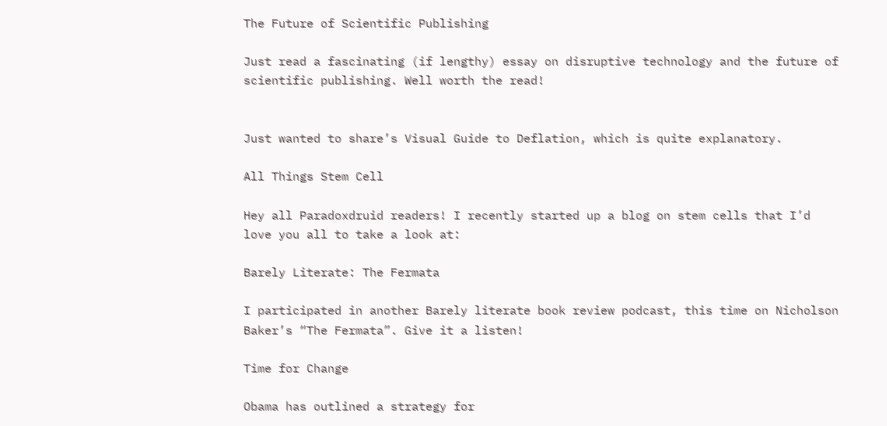The Future of Scientific Publishing

Just read a fascinating (if lengthy) essay on disruptive technology and the future of scientific publishing. Well worth the read!


Just wanted to share’s Visual Guide to Deflation, which is quite explanatory.

All Things Stem Cell

Hey all Paradoxdruid readers! I recently started up a blog on stem cells that I’d love you all to take a look at:

Barely Literate: The Fermata

I participated in another Barely literate book review podcast, this time on Nicholson Baker’s “The Fermata”. Give it a listen!

Time for Change

Obama has outlined a strategy for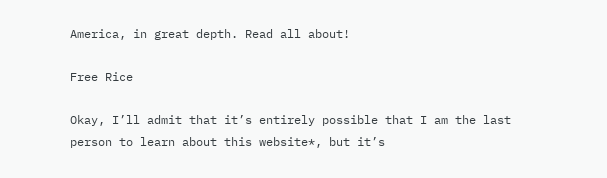America, in great depth. Read all about!

Free Rice

Okay, I’ll admit that it’s entirely possible that I am the last person to learn about this website*, but it’s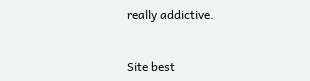really addictive.


Site best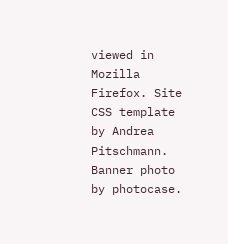viewed in Mozilla Firefox. Site CSS template by Andrea Pitschmann. Banner photo by photocase.